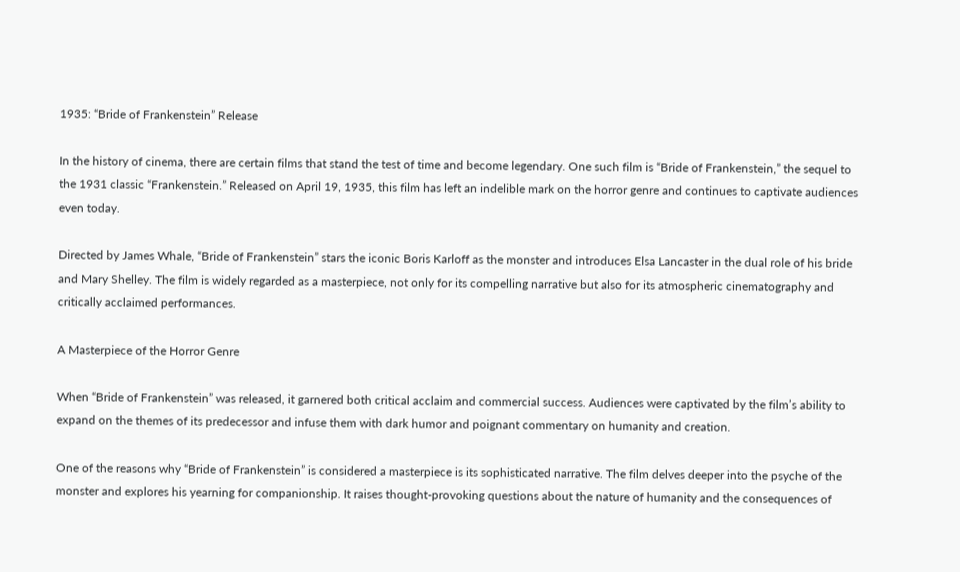1935: “Bride of Frankenstein” Release

In the history of cinema, there are certain films that stand the test of time and become legendary. One such film is “Bride of Frankenstein,” the sequel to the 1931 classic “Frankenstein.” Released on April 19, 1935, this film has left an indelible mark on the horror genre and continues to captivate audiences even today.

Directed by James Whale, “Bride of Frankenstein” stars the iconic Boris Karloff as the monster and introduces Elsa Lancaster in the dual role of his bride and Mary Shelley. The film is widely regarded as a masterpiece, not only for its compelling narrative but also for its atmospheric cinematography and critically acclaimed performances.

A Masterpiece of the Horror Genre

When “Bride of Frankenstein” was released, it garnered both critical acclaim and commercial success. Audiences were captivated by the film’s ability to expand on the themes of its predecessor and infuse them with dark humor and poignant commentary on humanity and creation.

One of the reasons why “Bride of Frankenstein” is considered a masterpiece is its sophisticated narrative. The film delves deeper into the psyche of the monster and explores his yearning for companionship. It raises thought-provoking questions about the nature of humanity and the consequences of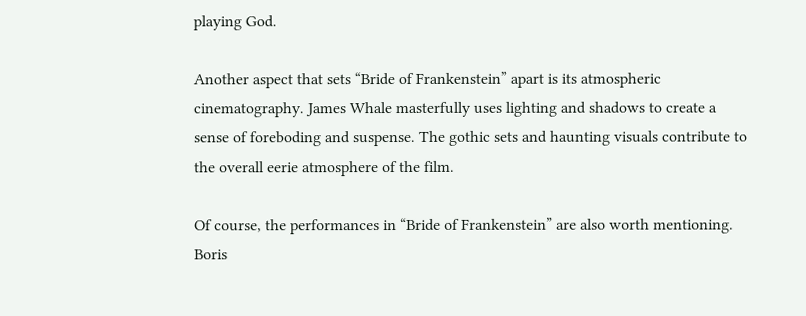playing God.

Another aspect that sets “Bride of Frankenstein” apart is its atmospheric cinematography. James Whale masterfully uses lighting and shadows to create a sense of foreboding and suspense. The gothic sets and haunting visuals contribute to the overall eerie atmosphere of the film.

Of course, the performances in “Bride of Frankenstein” are also worth mentioning. Boris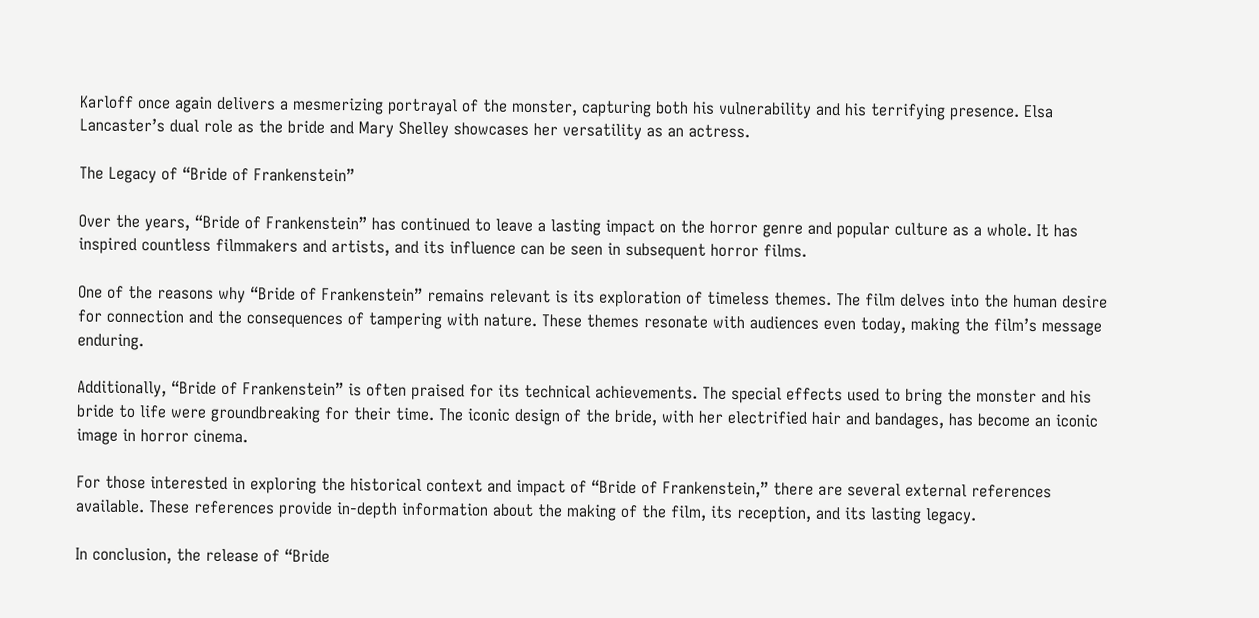Karloff once again delivers a mesmerizing portrayal of the monster, capturing both his vulnerability and his terrifying presence. Elsa Lancaster’s dual role as the bride and Mary Shelley showcases her versatility as an actress.

The Legacy of “Bride of Frankenstein”

Over the years, “Bride of Frankenstein” has continued to leave a lasting impact on the horror genre and popular culture as a whole. It has inspired countless filmmakers and artists, and its influence can be seen in subsequent horror films.

One of the reasons why “Bride of Frankenstein” remains relevant is its exploration of timeless themes. The film delves into the human desire for connection and the consequences of tampering with nature. These themes resonate with audiences even today, making the film’s message enduring.

Additionally, “Bride of Frankenstein” is often praised for its technical achievements. The special effects used to bring the monster and his bride to life were groundbreaking for their time. The iconic design of the bride, with her electrified hair and bandages, has become an iconic image in horror cinema.

For those interested in exploring the historical context and impact of “Bride of Frankenstein,” there are several external references available. These references provide in-depth information about the making of the film, its reception, and its lasting legacy.

In conclusion, the release of “Bride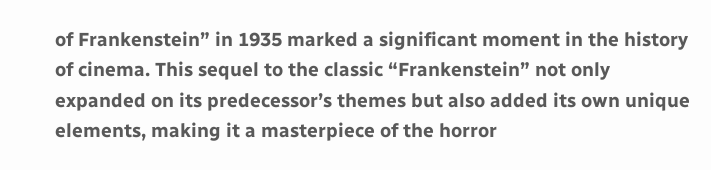of Frankenstein” in 1935 marked a significant moment in the history of cinema. This sequel to the classic “Frankenstein” not only expanded on its predecessor’s themes but also added its own unique elements, making it a masterpiece of the horror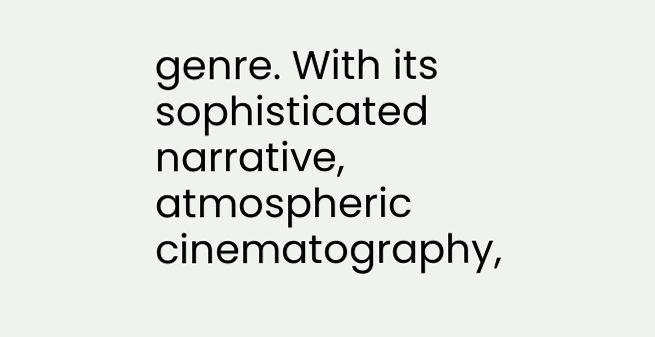genre. With its sophisticated narrative, atmospheric cinematography,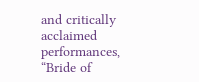and critically acclaimed performances, “Bride of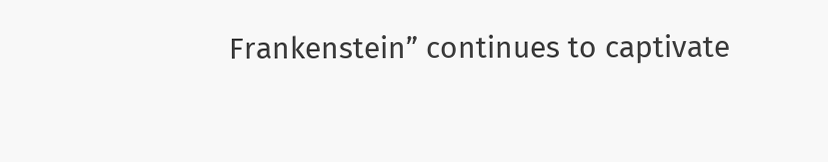Frankenstein” continues to captivate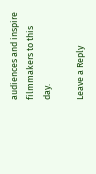audiences and inspire filmmakers to this day.

Leave a Reply